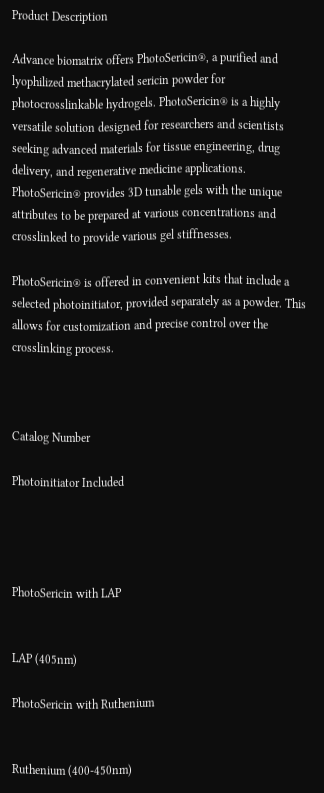Product Description

Advance biomatrix offers PhotoSericin®, a purified and lyophilized methacrylated sericin powder for photocrosslinkable hydrogels. PhotoSericin® is a highly versatile solution designed for researchers and scientists seeking advanced materials for tissue engineering, drug delivery, and regenerative medicine applications. PhotoSericin® provides 3D tunable gels with the unique attributes to be prepared at various concentrations and crosslinked to provide various gel stiffnesses.

PhotoSericin® is offered in convenient kits that include a selected photoinitiator, provided separately as a powder. This allows for customization and precise control over the crosslinking process.



Catalog Number

Photoinitiator Included




PhotoSericin with LAP


LAP (405nm)

PhotoSericin with Ruthenium


Ruthenium (400-450nm)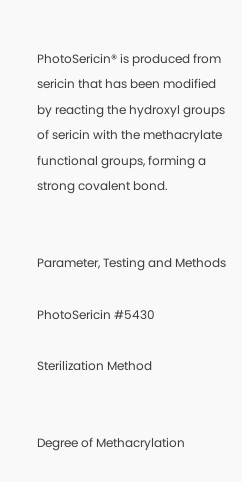PhotoSericin® is produced from sericin that has been modified by reacting the hydroxyl groups of sericin with the methacrylate functional groups, forming a strong covalent bond.


Parameter, Testing and Methods

PhotoSericin #5430

Sterilization Method


Degree of Methacrylation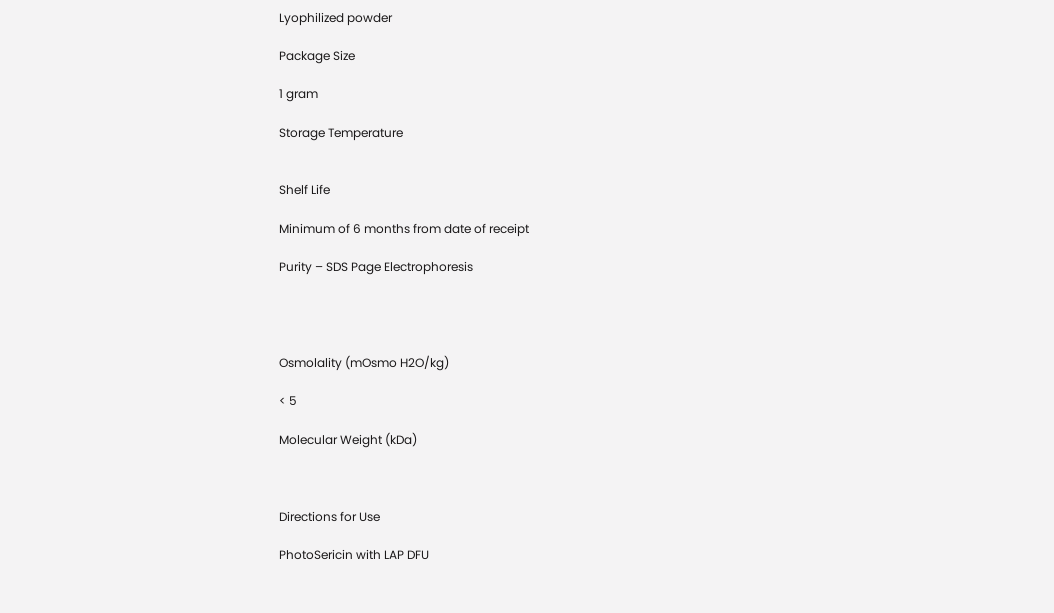Lyophilized powder

Package Size

1 gram

Storage Temperature


Shelf Life

Minimum of 6 months from date of receipt

Purity – SDS Page Electrophoresis




Osmolality (mOsmo H2O/kg)

< 5

Molecular Weight (kDa)



Directions for Use

PhotoSericin with LAP DFU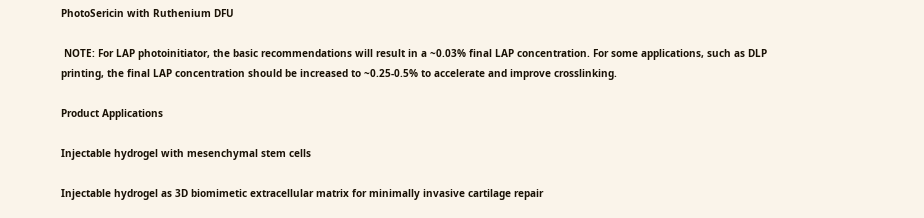PhotoSericin with Ruthenium DFU

 NOTE: For LAP photoinitiator, the basic recommendations will result in a ~0.03% final LAP concentration. For some applications, such as DLP printing, the final LAP concentration should be increased to ~0.25-0.5% to accelerate and improve crosslinking.

Product Applications

Injectable hydrogel with mesenchymal stem cells

Injectable hydrogel as 3D biomimetic extracellular matrix for minimally invasive cartilage repair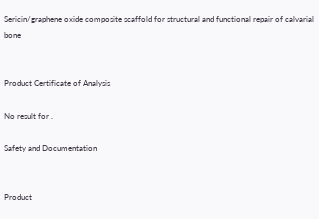Sericin/graphene oxide composite scaffold for structural and functional repair of calvarial bone


Product Certificate of Analysis

No result for .

Safety and Documentation


Product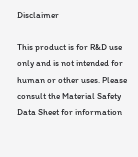Disclaimer

This product is for R&D use only and is not intended for human or other uses. Please consult the Material Safety Data Sheet for information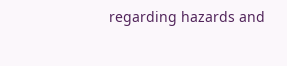regarding hazards and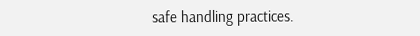safe handling practices.